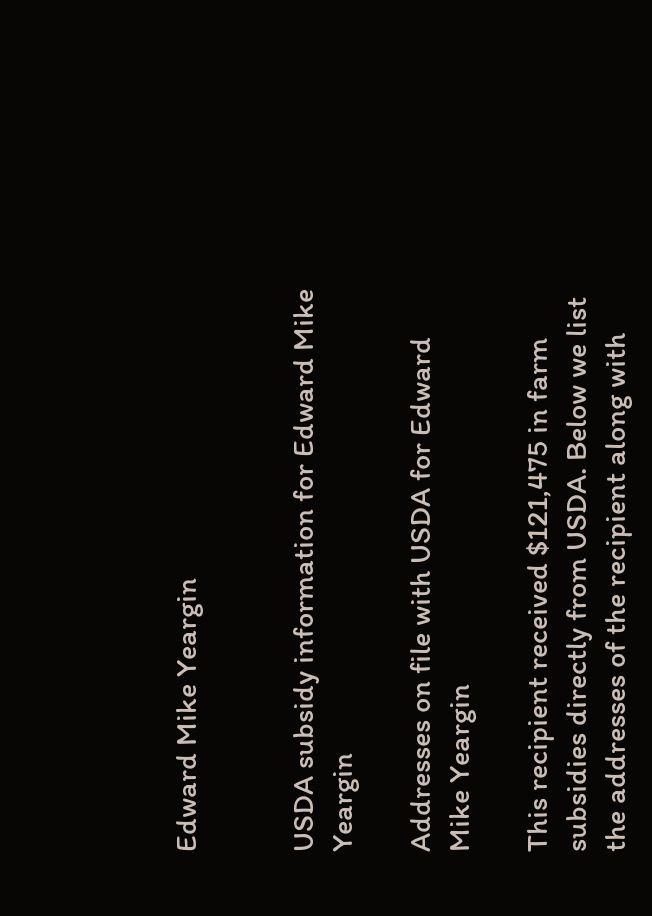Edward Mike Yeargin


USDA subsidy information for Edward Mike Yeargin

Addresses on file with USDA for Edward Mike Yeargin

This recipient received $121,475 in farm subsidies directly from USDA. Below we list the addresses of the recipient along with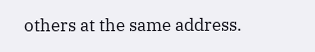others at the same address.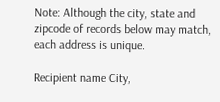Note: Although the city, state and zipcode of records below may match, each address is unique.

Recipient name City,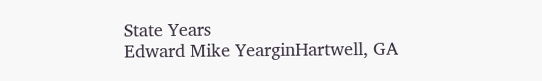State Years
Edward Mike YearginHartwell, GA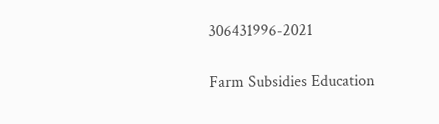306431996-2021

Farm Subsidies Education